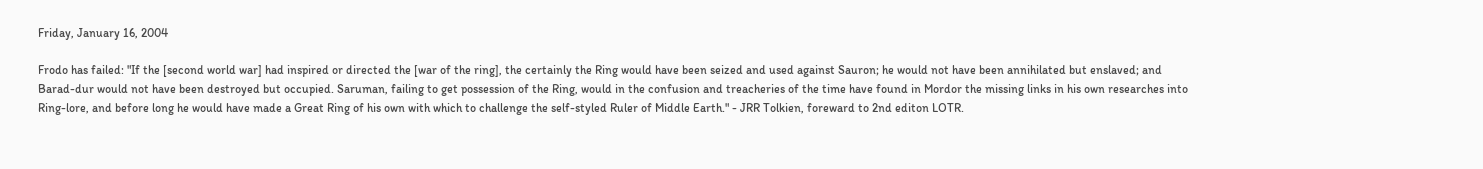Friday, January 16, 2004

Frodo has failed: "If the [second world war] had inspired or directed the [war of the ring], the certainly the Ring would have been seized and used against Sauron; he would not have been annihilated but enslaved; and Barad-dur would not have been destroyed but occupied. Saruman, failing to get possession of the Ring, would in the confusion and treacheries of the time have found in Mordor the missing links in his own researches into Ring-lore, and before long he would have made a Great Ring of his own with which to challenge the self-styled Ruler of Middle Earth." - JRR Tolkien, foreward to 2nd editon LOTR.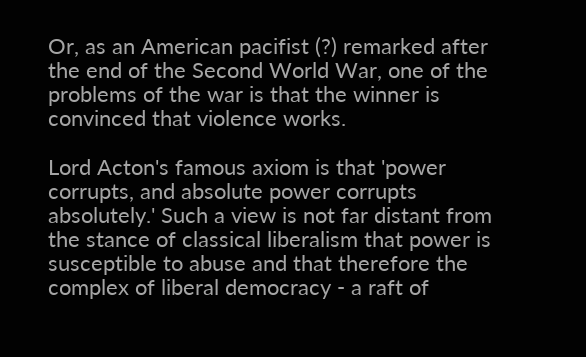Or, as an American pacifist (?) remarked after the end of the Second World War, one of the problems of the war is that the winner is convinced that violence works.

Lord Acton's famous axiom is that 'power corrupts, and absolute power corrupts absolutely.' Such a view is not far distant from the stance of classical liberalism that power is susceptible to abuse and that therefore the complex of liberal democracy - a raft of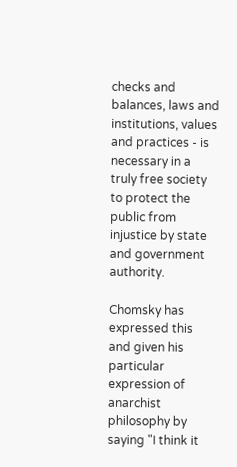checks and balances, laws and institutions, values and practices - is necessary in a truly free society to protect the public from injustice by state and government authority.

Chomsky has expressed this and given his particular expression of anarchist philosophy by saying "I think it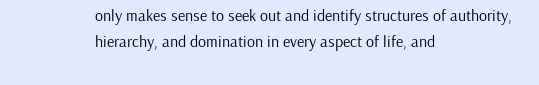only makes sense to seek out and identify structures of authority, hierarchy, and domination in every aspect of life, and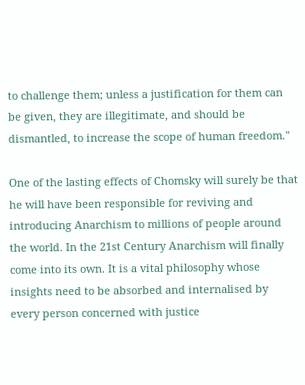to challenge them; unless a justification for them can be given, they are illegitimate, and should be dismantled, to increase the scope of human freedom."

One of the lasting effects of Chomsky will surely be that he will have been responsible for reviving and introducing Anarchism to millions of people around the world. In the 21st Century Anarchism will finally come into its own. It is a vital philosophy whose insights need to be absorbed and internalised by every person concerned with justice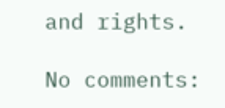and rights.

No comments: